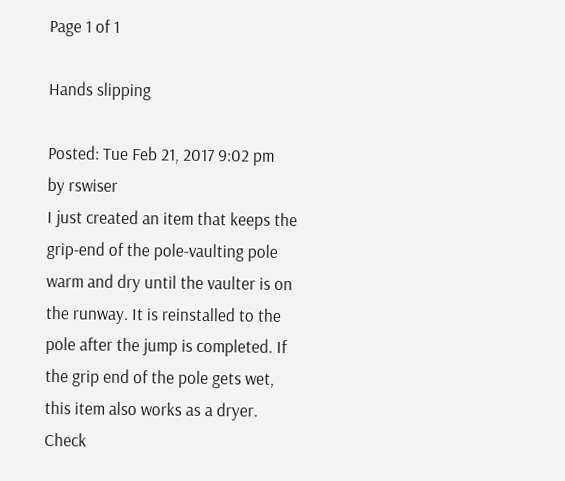Page 1 of 1

Hands slipping

Posted: Tue Feb 21, 2017 9:02 pm
by rswiser
I just created an item that keeps the grip-end of the pole-vaulting pole warm and dry until the vaulter is on the runway. It is reinstalled to the pole after the jump is completed. If the grip end of the pole gets wet, this item also works as a dryer. Check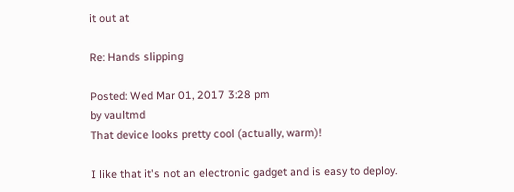it out at

Re: Hands slipping

Posted: Wed Mar 01, 2017 3:28 pm
by vaultmd
That device looks pretty cool (actually, warm)!

I like that it's not an electronic gadget and is easy to deploy.